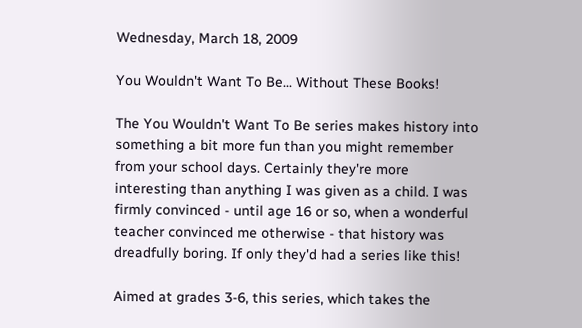Wednesday, March 18, 2009

You Wouldn't Want To Be... Without These Books!

The You Wouldn't Want To Be series makes history into something a bit more fun than you might remember from your school days. Certainly they're more interesting than anything I was given as a child. I was firmly convinced - until age 16 or so, when a wonderful teacher convinced me otherwise - that history was dreadfully boring. If only they'd had a series like this!

Aimed at grades 3-6, this series, which takes the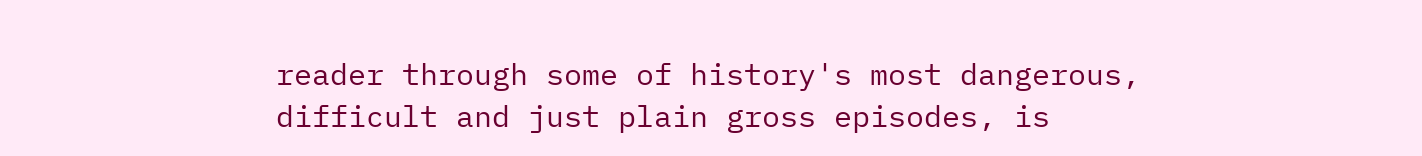reader through some of history's most dangerous, difficult and just plain gross episodes, is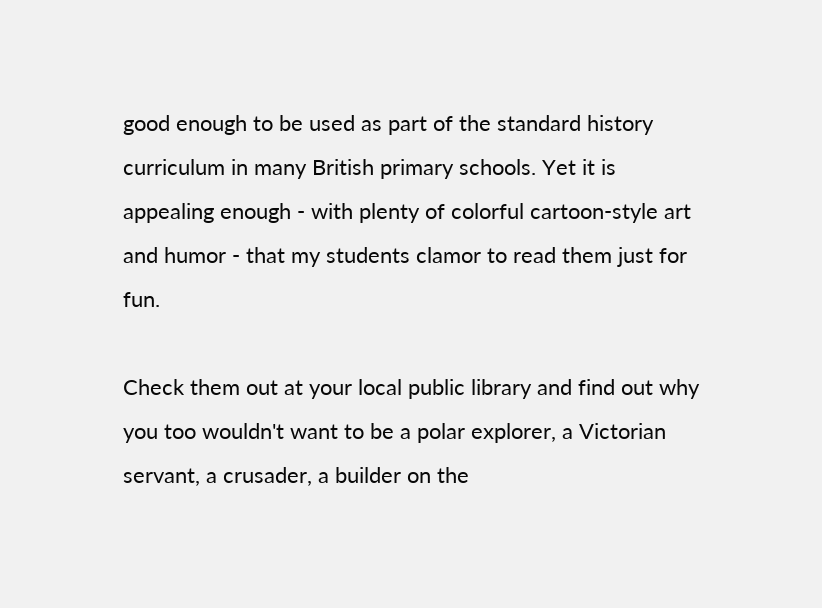good enough to be used as part of the standard history curriculum in many British primary schools. Yet it is appealing enough - with plenty of colorful cartoon-style art and humor - that my students clamor to read them just for fun.

Check them out at your local public library and find out why you too wouldn't want to be a polar explorer, a Victorian servant, a crusader, a builder on the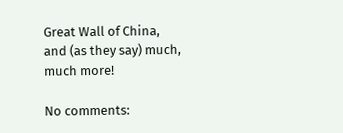Great Wall of China, and (as they say) much, much more!

No comments: